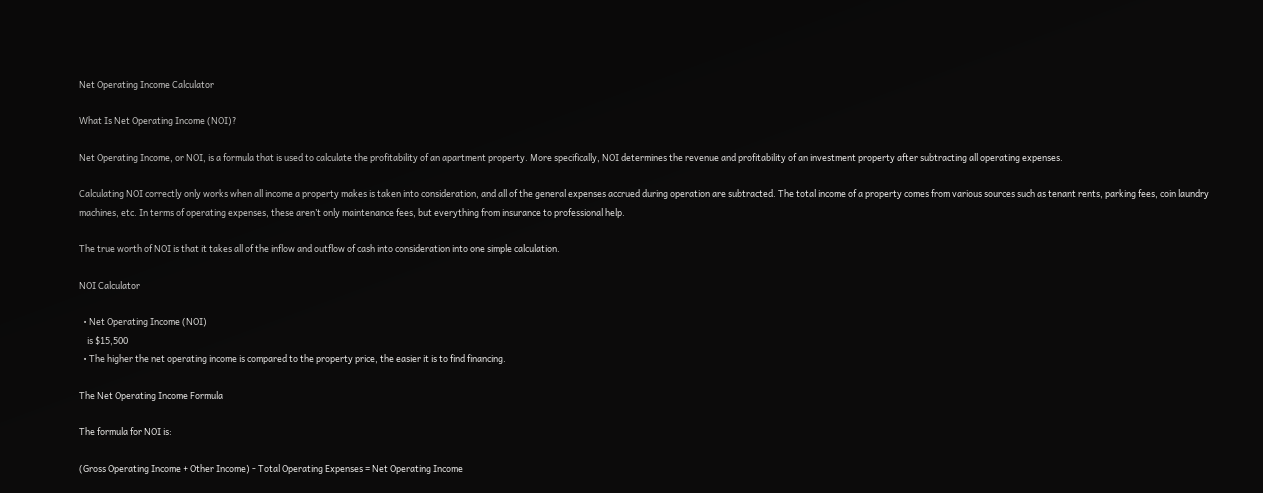Net Operating Income Calculator

What Is Net Operating Income (NOI)?

Net Operating Income, or NOI, is a formula that is used to calculate the profitability of an apartment property. More specifically, NOI determines the revenue and profitability of an investment property after subtracting all operating expenses.

Calculating NOI correctly only works when all income a property makes is taken into consideration, and all of the general expenses accrued during operation are subtracted. The total income of a property comes from various sources such as tenant rents, parking fees, coin laundry machines, etc. In terms of operating expenses, these aren’t only maintenance fees, but everything from insurance to professional help.

The true worth of NOI is that it takes all of the inflow and outflow of cash into consideration into one simple calculation.

NOI Calculator

  • Net Operating Income (NOI)
    is $15,500
  • The higher the net operating income is compared to the property price, the easier it is to find financing.

The Net Operating Income Formula

The formula for NOI is:

(Gross Operating Income + Other Income) - Total Operating Expenses = Net Operating Income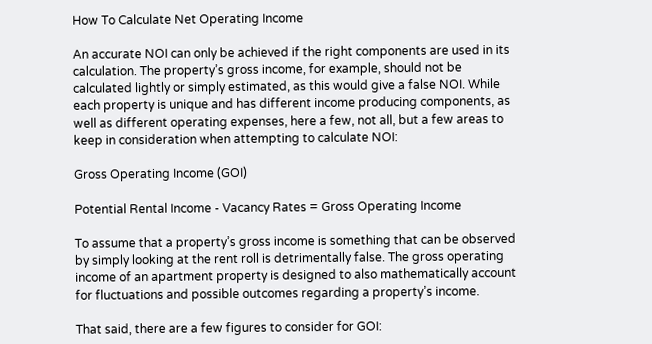How To Calculate Net Operating Income

An accurate NOI can only be achieved if the right components are used in its calculation. The property’s gross income, for example, should not be calculated lightly or simply estimated, as this would give a false NOI. While each property is unique and has different income producing components, as well as different operating expenses, here a few, not all, but a few areas to keep in consideration when attempting to calculate NOI:

Gross Operating Income (GOI)

Potential Rental Income - Vacancy Rates = Gross Operating Income

To assume that a property’s gross income is something that can be observed by simply looking at the rent roll is detrimentally false. The gross operating income of an apartment property is designed to also mathematically account for fluctuations and possible outcomes regarding a property’s income.

That said, there are a few figures to consider for GOI: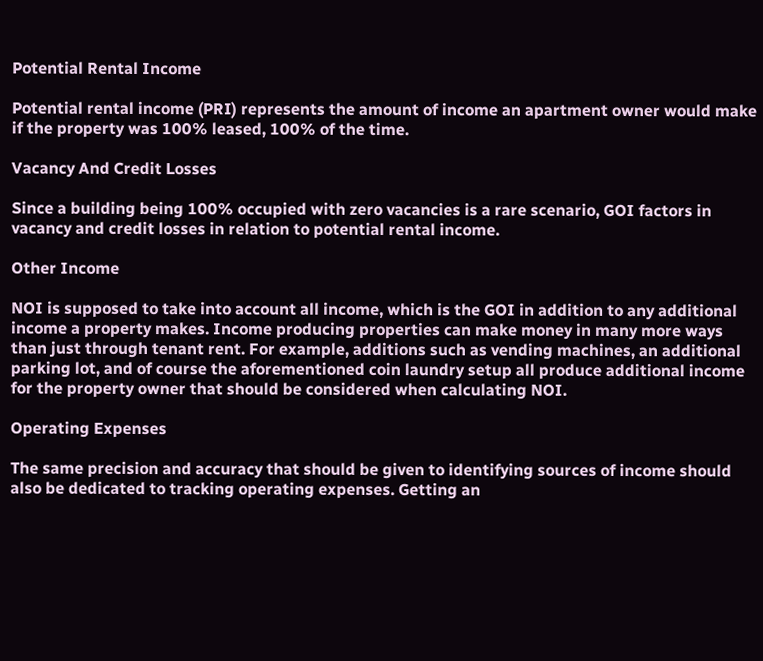Potential Rental Income

Potential rental income (PRI) represents the amount of income an apartment owner would make if the property was 100% leased, 100% of the time.

Vacancy And Credit Losses

Since a building being 100% occupied with zero vacancies is a rare scenario, GOI factors in vacancy and credit losses in relation to potential rental income.

Other Income

NOI is supposed to take into account all income, which is the GOI in addition to any additional income a property makes. Income producing properties can make money in many more ways than just through tenant rent. For example, additions such as vending machines, an additional parking lot, and of course the aforementioned coin laundry setup all produce additional income for the property owner that should be considered when calculating NOI.

Operating Expenses

The same precision and accuracy that should be given to identifying sources of income should also be dedicated to tracking operating expenses. Getting an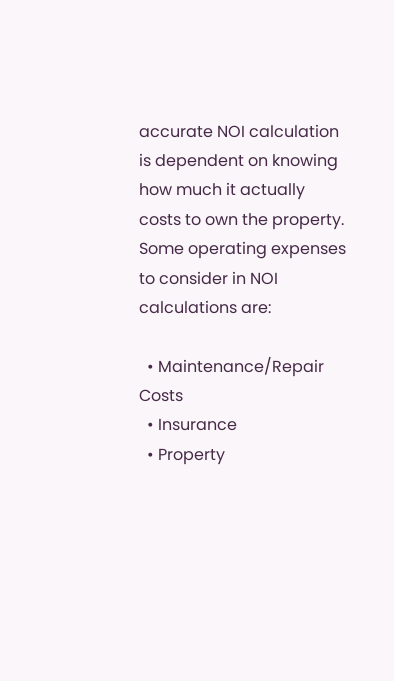accurate NOI calculation is dependent on knowing how much it actually costs to own the property. Some operating expenses to consider in NOI calculations are:

  • Maintenance/Repair Costs
  • Insurance
  • Property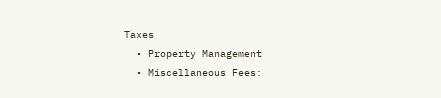Taxes
  • Property Management
  • Miscellaneous Fees: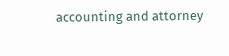accounting and attorney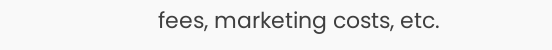fees, marketing costs, etc.